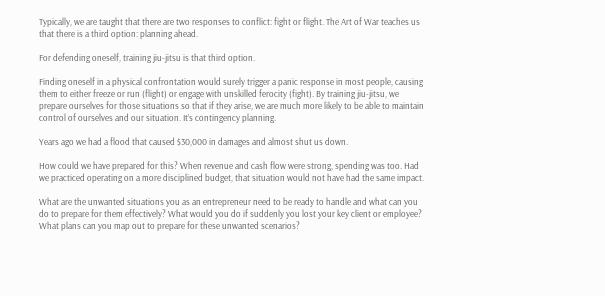Typically, we are taught that there are two responses to conflict: fight or flight. The Art of War teaches us that there is a third option: planning ahead.

For defending oneself, training jiu-jitsu is that third option.

Finding oneself in a physical confrontation would surely trigger a panic response in most people, causing them to either freeze or run (flight) or engage with unskilled ferocity (fight). By training jiu-jitsu, we prepare ourselves for those situations so that if they arise, we are much more likely to be able to maintain control of ourselves and our situation. It’s contingency planning.

Years ago we had a flood that caused $30,000 in damages and almost shut us down.

How could we have prepared for this? When revenue and cash flow were strong, spending was too. Had we practiced operating on a more disciplined budget, that situation would not have had the same impact.

What are the unwanted situations you as an entrepreneur need to be ready to handle and what can you do to prepare for them effectively? What would you do if suddenly you lost your key client or employee? What plans can you map out to prepare for these unwanted scenarios?